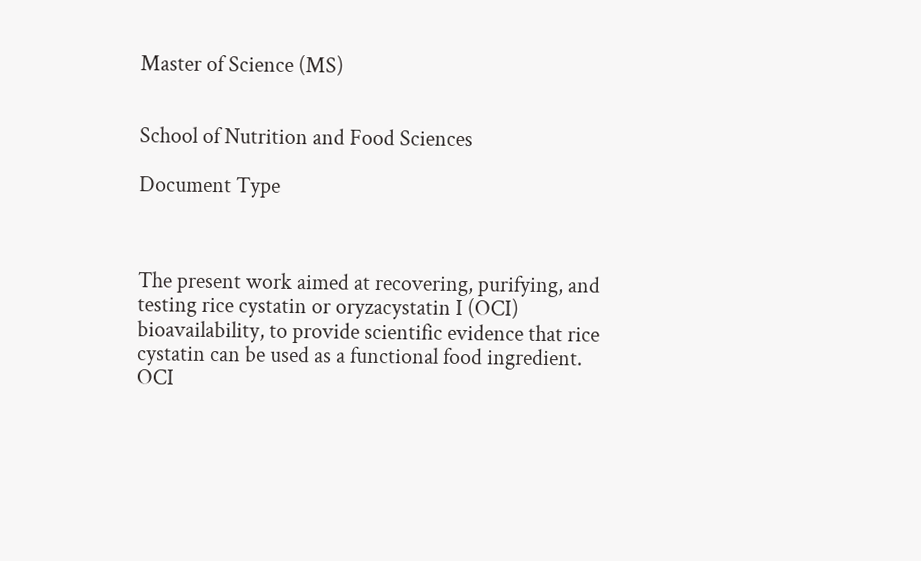Master of Science (MS)


School of Nutrition and Food Sciences

Document Type



The present work aimed at recovering, purifying, and testing rice cystatin or oryzacystatin I (OCI) bioavailability, to provide scientific evidence that rice cystatin can be used as a functional food ingredient. OCI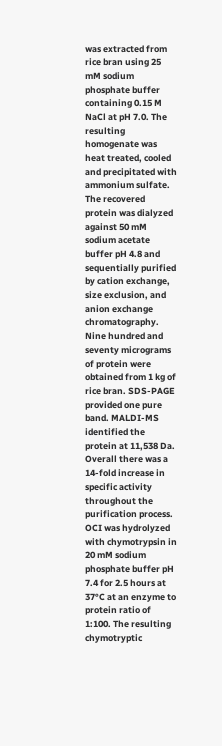was extracted from rice bran using 25 mM sodium phosphate buffer containing 0.15 M NaCl at pH 7.0. The resulting homogenate was heat treated, cooled and precipitated with ammonium sulfate. The recovered protein was dialyzed against 50 mM sodium acetate buffer pH 4.8 and sequentially purified by cation exchange, size exclusion, and anion exchange chromatography. Nine hundred and seventy micrograms of protein were obtained from 1 kg of rice bran. SDS-PAGE provided one pure band. MALDI-MS identified the protein at 11,538 Da. Overall there was a 14-fold increase in specific activity throughout the purification process. OCI was hydrolyzed with chymotrypsin in 20 mM sodium phosphate buffer pH 7.4 for 2.5 hours at 37°C at an enzyme to protein ratio of 1:100. The resulting chymotryptic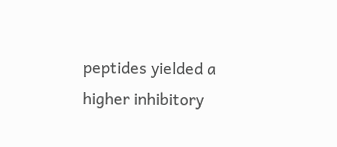peptides yielded a higher inhibitory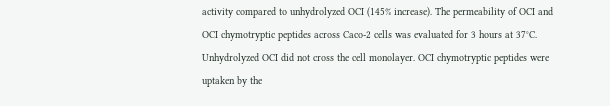activity compared to unhydrolyzed OCI (145% increase). The permeability of OCI and OCI chymotryptic peptides across Caco-2 cells was evaluated for 3 hours at 37°C. Unhydrolyzed OCI did not cross the cell monolayer. OCI chymotryptic peptides were uptaken by the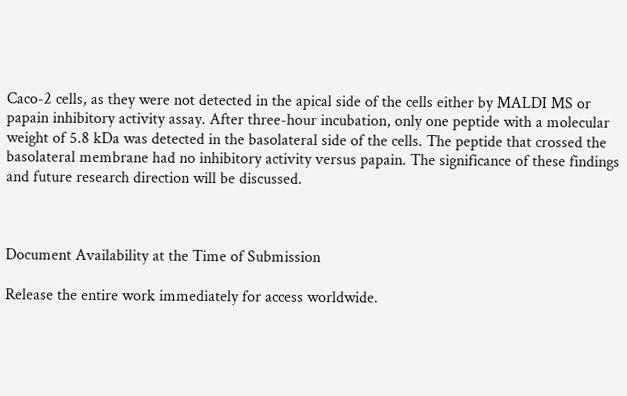Caco-2 cells, as they were not detected in the apical side of the cells either by MALDI MS or papain inhibitory activity assay. After three-hour incubation, only one peptide with a molecular weight of 5.8 kDa was detected in the basolateral side of the cells. The peptide that crossed the basolateral membrane had no inhibitory activity versus papain. The significance of these findings and future research direction will be discussed.



Document Availability at the Time of Submission

Release the entire work immediately for access worldwide.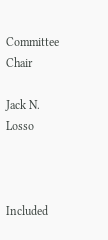Committee Chair

Jack N. Losso



Included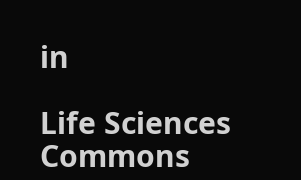in

Life Sciences Commons